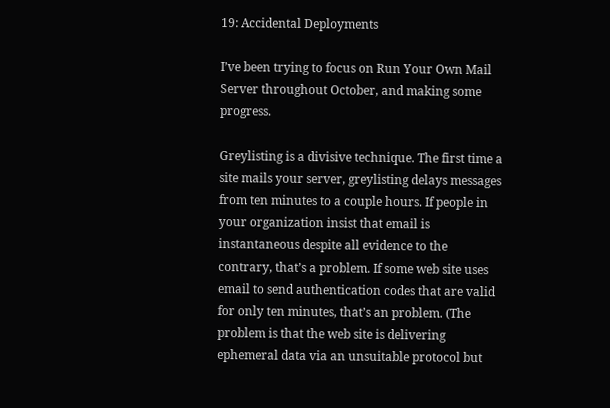19: Accidental Deployments

I’ve been trying to focus on Run Your Own Mail Server throughout October, and making some progress.

Greylisting is a divisive technique. The first time a site mails your server, greylisting delays messages from ten minutes to a couple hours. If people in your organization insist that email is instantaneous despite all evidence to the contrary, that’s a problem. If some web site uses email to send authentication codes that are valid for only ten minutes, that’s an problem. (The problem is that the web site is delivering ephemeral data via an unsuitable protocol but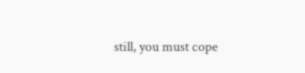still, you must cope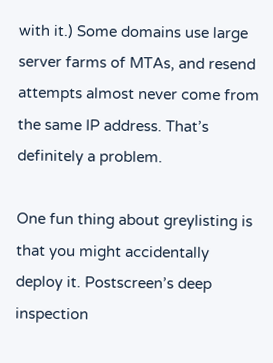with it.) Some domains use large server farms of MTAs, and resend attempts almost never come from the same IP address. That’s definitely a problem.

One fun thing about greylisting is that you might accidentally deploy it. Postscreen’s deep inspection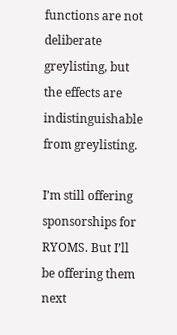functions are not deliberate greylisting, but the effects are indistinguishable from greylisting.

I’m still offering sponsorships for RYOMS. But I’ll be offering them next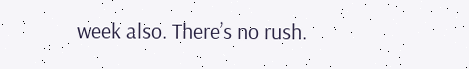week also. There’s no rush.